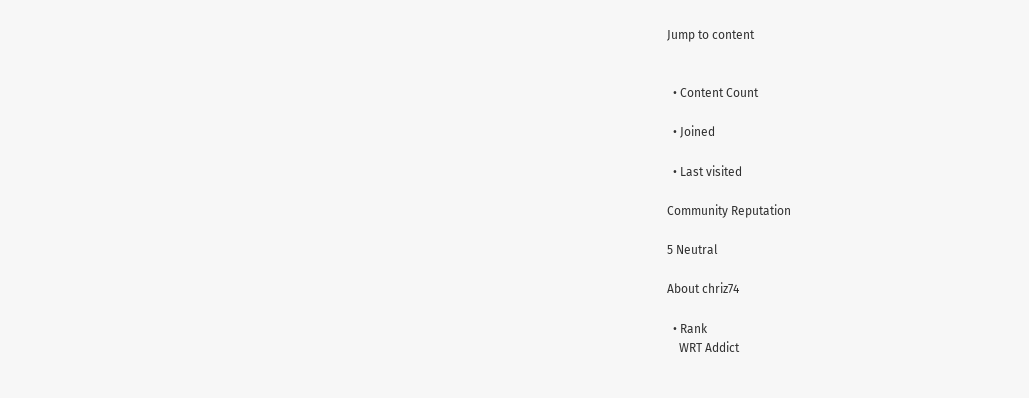Jump to content


  • Content Count

  • Joined

  • Last visited

Community Reputation

5 Neutral

About chriz74

  • Rank
    WRT Addict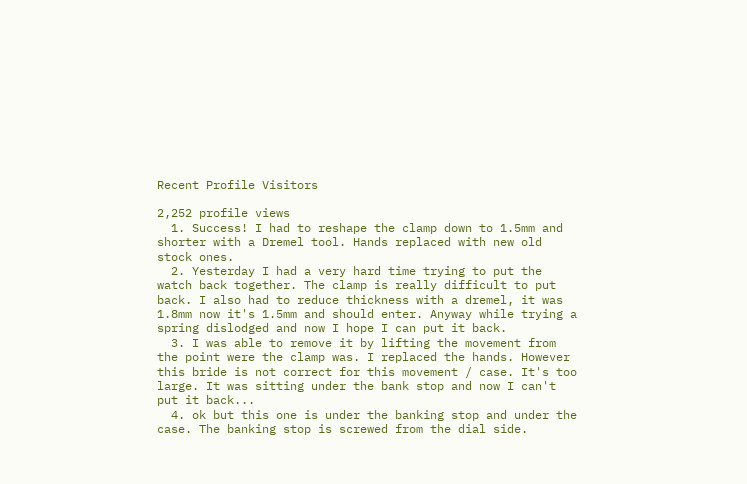Recent Profile Visitors

2,252 profile views
  1. Success! I had to reshape the clamp down to 1.5mm and shorter with a Dremel tool. Hands replaced with new old stock ones.
  2. Yesterday I had a very hard time trying to put the watch back together. The clamp is really difficult to put back. I also had to reduce thickness with a dremel, it was 1.8mm now it's 1.5mm and should enter. Anyway while trying a spring dislodged and now I hope I can put it back.
  3. I was able to remove it by lifting the movement from the point were the clamp was. I replaced the hands. However this bride is not correct for this movement / case. It's too large. It was sitting under the bank stop and now I can't put it back...
  4. ok but this one is under the banking stop and under the case. The banking stop is screwed from the dial side.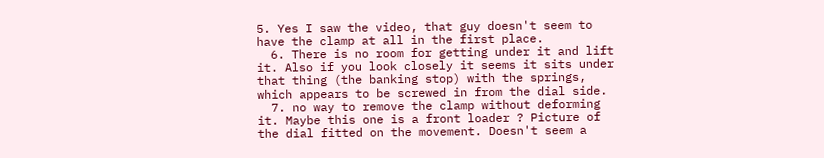5. Yes I saw the video, that guy doesn't seem to have the clamp at all in the first place.
  6. There is no room for getting under it and lift it. Also if you look closely it seems it sits under that thing (the banking stop) with the springs, which appears to be screwed in from the dial side.
  7. no way to remove the clamp without deforming it. Maybe this one is a front loader ? Picture of the dial fitted on the movement. Doesn't seem a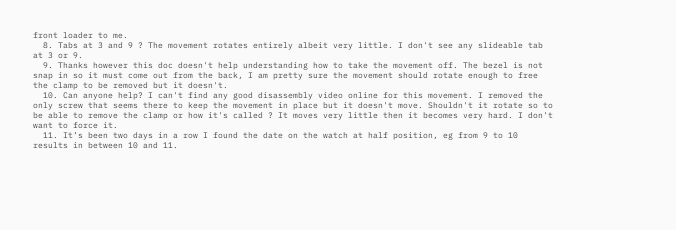front loader to me.
  8. Tabs at 3 and 9 ? The movement rotates entirely albeit very little. I don't see any slideable tab at 3 or 9.
  9. Thanks however this doc doesn't help understanding how to take the movement off. The bezel is not snap in so it must come out from the back, I am pretty sure the movement should rotate enough to free the clamp to be removed but it doesn't.
  10. Can anyone help? I can't find any good disassembly video online for this movement. I removed the only screw that seems there to keep the movement in place but it doesn't move. Shouldn't it rotate so to be able to remove the clamp or how it's called ? It moves very little then it becomes very hard. I don't want to force it.
  11. It’s been two days in a row I found the date on the watch at half position, eg from 9 to 10 results in between 10 and 11.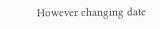However changing date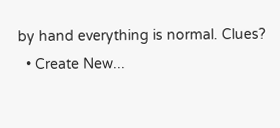by hand everything is normal. Clues?
  • Create New...